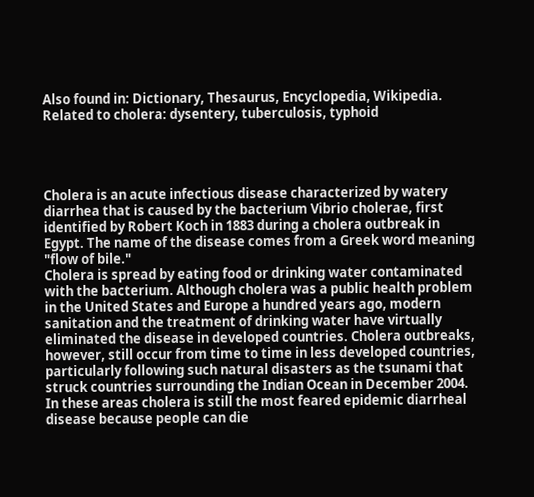Also found in: Dictionary, Thesaurus, Encyclopedia, Wikipedia.
Related to cholera: dysentery, tuberculosis, typhoid




Cholera is an acute infectious disease characterized by watery diarrhea that is caused by the bacterium Vibrio cholerae, first identified by Robert Koch in 1883 during a cholera outbreak in Egypt. The name of the disease comes from a Greek word meaning "flow of bile."
Cholera is spread by eating food or drinking water contaminated with the bacterium. Although cholera was a public health problem in the United States and Europe a hundred years ago, modern sanitation and the treatment of drinking water have virtually eliminated the disease in developed countries. Cholera outbreaks, however, still occur from time to time in less developed countries, particularly following such natural disasters as the tsunami that struck countries surrounding the Indian Ocean in December 2004. In these areas cholera is still the most feared epidemic diarrheal disease because people can die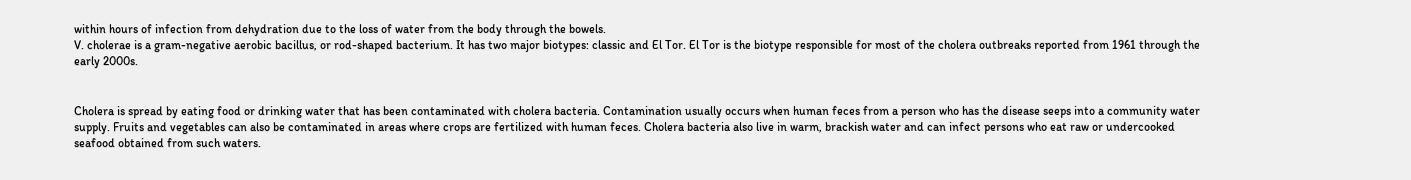within hours of infection from dehydration due to the loss of water from the body through the bowels.
V. cholerae is a gram-negative aerobic bacillus, or rod-shaped bacterium. It has two major biotypes: classic and El Tor. El Tor is the biotype responsible for most of the cholera outbreaks reported from 1961 through the early 2000s.


Cholera is spread by eating food or drinking water that has been contaminated with cholera bacteria. Contamination usually occurs when human feces from a person who has the disease seeps into a community water supply. Fruits and vegetables can also be contaminated in areas where crops are fertilized with human feces. Cholera bacteria also live in warm, brackish water and can infect persons who eat raw or undercooked seafood obtained from such waters.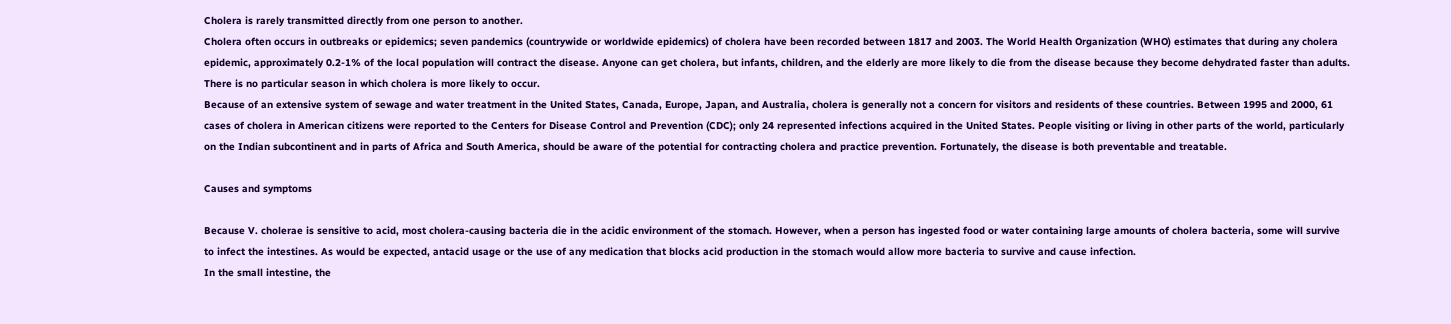Cholera is rarely transmitted directly from one person to another.
Cholera often occurs in outbreaks or epidemics; seven pandemics (countrywide or worldwide epidemics) of cholera have been recorded between 1817 and 2003. The World Health Organization (WHO) estimates that during any cholera epidemic, approximately 0.2-1% of the local population will contract the disease. Anyone can get cholera, but infants, children, and the elderly are more likely to die from the disease because they become dehydrated faster than adults. There is no particular season in which cholera is more likely to occur.
Because of an extensive system of sewage and water treatment in the United States, Canada, Europe, Japan, and Australia, cholera is generally not a concern for visitors and residents of these countries. Between 1995 and 2000, 61 cases of cholera in American citizens were reported to the Centers for Disease Control and Prevention (CDC); only 24 represented infections acquired in the United States. People visiting or living in other parts of the world, particularly on the Indian subcontinent and in parts of Africa and South America, should be aware of the potential for contracting cholera and practice prevention. Fortunately, the disease is both preventable and treatable.

Causes and symptoms

Because V. cholerae is sensitive to acid, most cholera-causing bacteria die in the acidic environment of the stomach. However, when a person has ingested food or water containing large amounts of cholera bacteria, some will survive to infect the intestines. As would be expected, antacid usage or the use of any medication that blocks acid production in the stomach would allow more bacteria to survive and cause infection.
In the small intestine, the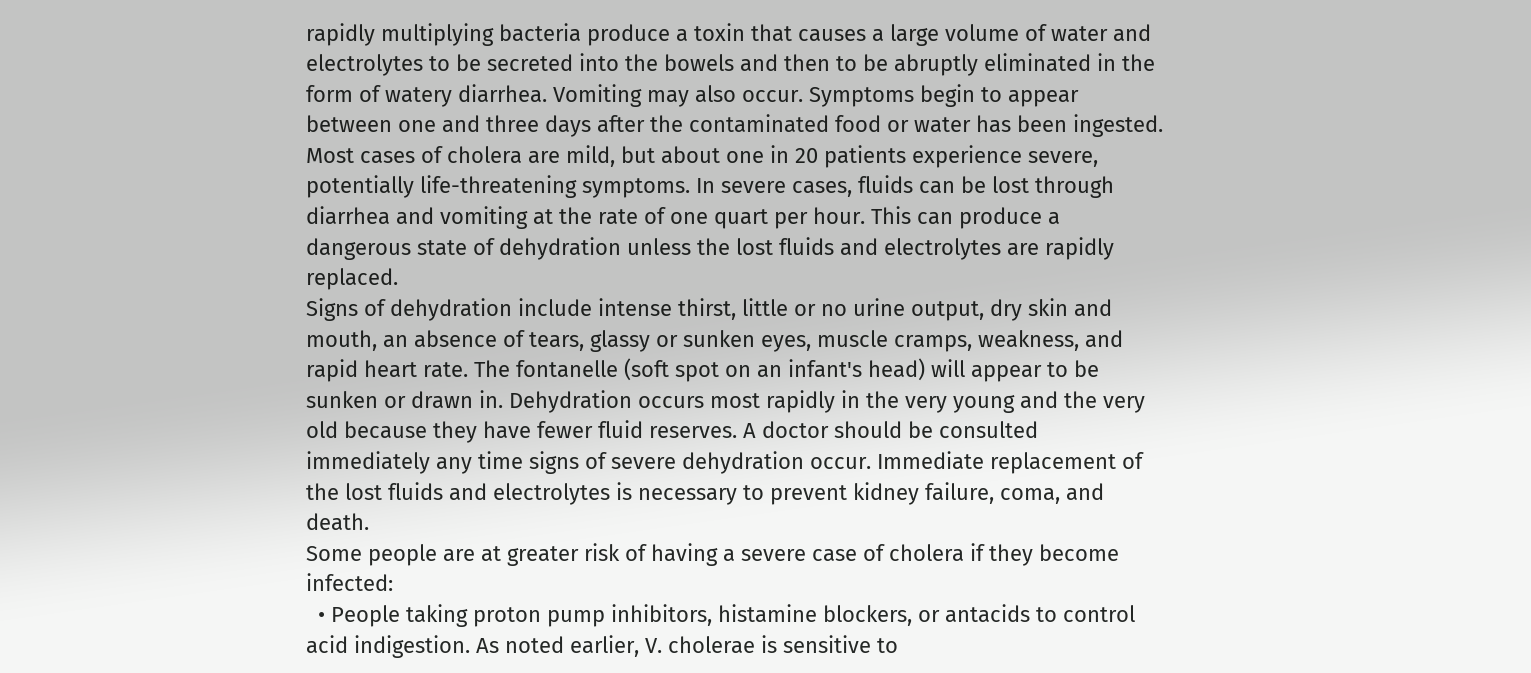rapidly multiplying bacteria produce a toxin that causes a large volume of water and electrolytes to be secreted into the bowels and then to be abruptly eliminated in the form of watery diarrhea. Vomiting may also occur. Symptoms begin to appear between one and three days after the contaminated food or water has been ingested.
Most cases of cholera are mild, but about one in 20 patients experience severe, potentially life-threatening symptoms. In severe cases, fluids can be lost through diarrhea and vomiting at the rate of one quart per hour. This can produce a dangerous state of dehydration unless the lost fluids and electrolytes are rapidly replaced.
Signs of dehydration include intense thirst, little or no urine output, dry skin and mouth, an absence of tears, glassy or sunken eyes, muscle cramps, weakness, and rapid heart rate. The fontanelle (soft spot on an infant's head) will appear to be sunken or drawn in. Dehydration occurs most rapidly in the very young and the very old because they have fewer fluid reserves. A doctor should be consulted immediately any time signs of severe dehydration occur. Immediate replacement of the lost fluids and electrolytes is necessary to prevent kidney failure, coma, and death.
Some people are at greater risk of having a severe case of cholera if they become infected:
  • People taking proton pump inhibitors, histamine blockers, or antacids to control acid indigestion. As noted earlier, V. cholerae is sensitive to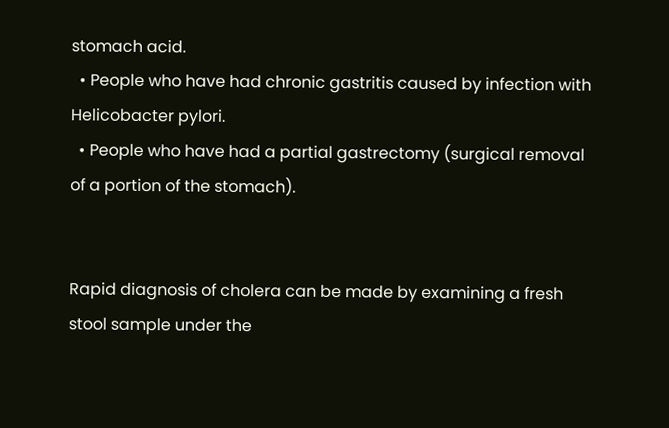stomach acid.
  • People who have had chronic gastritis caused by infection with Helicobacter pylori.
  • People who have had a partial gastrectomy (surgical removal of a portion of the stomach).


Rapid diagnosis of cholera can be made by examining a fresh stool sample under the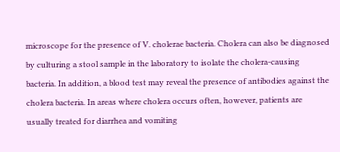microscope for the presence of V. cholerae bacteria. Cholera can also be diagnosed by culturing a stool sample in the laboratory to isolate the cholera-causing bacteria. In addition, a blood test may reveal the presence of antibodies against the cholera bacteria. In areas where cholera occurs often, however, patients are usually treated for diarrhea and vomiting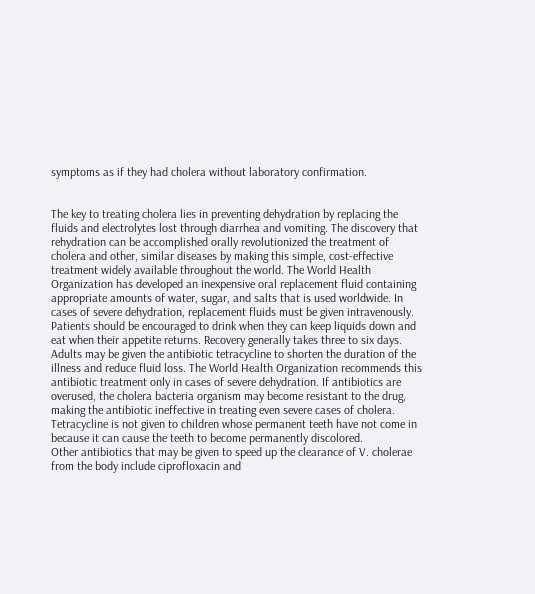symptoms as if they had cholera without laboratory confirmation.


The key to treating cholera lies in preventing dehydration by replacing the fluids and electrolytes lost through diarrhea and vomiting. The discovery that rehydration can be accomplished orally revolutionized the treatment of cholera and other, similar diseases by making this simple, cost-effective treatment widely available throughout the world. The World Health Organization has developed an inexpensive oral replacement fluid containing appropriate amounts of water, sugar, and salts that is used worldwide. In cases of severe dehydration, replacement fluids must be given intravenously. Patients should be encouraged to drink when they can keep liquids down and eat when their appetite returns. Recovery generally takes three to six days.
Adults may be given the antibiotic tetracycline to shorten the duration of the illness and reduce fluid loss. The World Health Organization recommends this antibiotic treatment only in cases of severe dehydration. If antibiotics are overused, the cholera bacteria organism may become resistant to the drug, making the antibiotic ineffective in treating even severe cases of cholera. Tetracycline is not given to children whose permanent teeth have not come in because it can cause the teeth to become permanently discolored.
Other antibiotics that may be given to speed up the clearance of V. cholerae from the body include ciprofloxacin and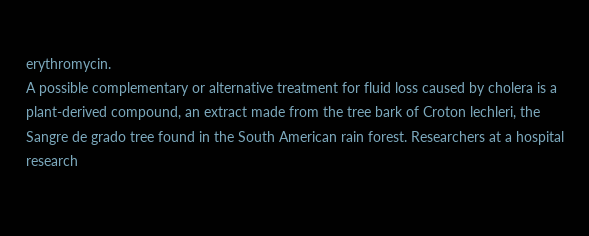erythromycin.
A possible complementary or alternative treatment for fluid loss caused by cholera is a plant-derived compound, an extract made from the tree bark of Croton lechleri, the Sangre de grado tree found in the South American rain forest. Researchers at a hospital research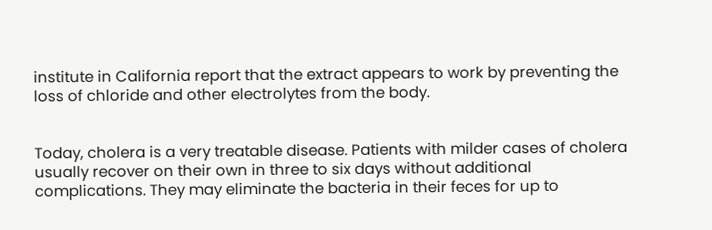institute in California report that the extract appears to work by preventing the loss of chloride and other electrolytes from the body.


Today, cholera is a very treatable disease. Patients with milder cases of cholera usually recover on their own in three to six days without additional complications. They may eliminate the bacteria in their feces for up to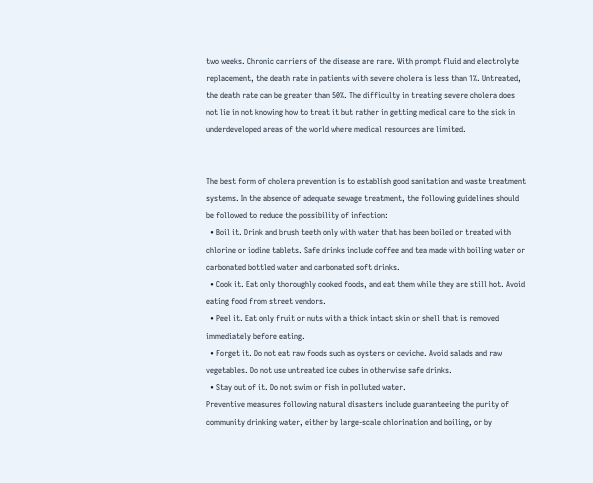two weeks. Chronic carriers of the disease are rare. With prompt fluid and electrolyte replacement, the death rate in patients with severe cholera is less than 1%. Untreated, the death rate can be greater than 50%. The difficulty in treating severe cholera does not lie in not knowing how to treat it but rather in getting medical care to the sick in underdeveloped areas of the world where medical resources are limited.


The best form of cholera prevention is to establish good sanitation and waste treatment systems. In the absence of adequate sewage treatment, the following guidelines should be followed to reduce the possibility of infection:
  • Boil it. Drink and brush teeth only with water that has been boiled or treated with chlorine or iodine tablets. Safe drinks include coffee and tea made with boiling water or carbonated bottled water and carbonated soft drinks.
  • Cook it. Eat only thoroughly cooked foods, and eat them while they are still hot. Avoid eating food from street vendors.
  • Peel it. Eat only fruit or nuts with a thick intact skin or shell that is removed immediately before eating.
  • Forget it. Do not eat raw foods such as oysters or ceviche. Avoid salads and raw vegetables. Do not use untreated ice cubes in otherwise safe drinks.
  • Stay out of it. Do not swim or fish in polluted water.
Preventive measures following natural disasters include guaranteeing the purity of community drinking water, either by large-scale chlorination and boiling, or by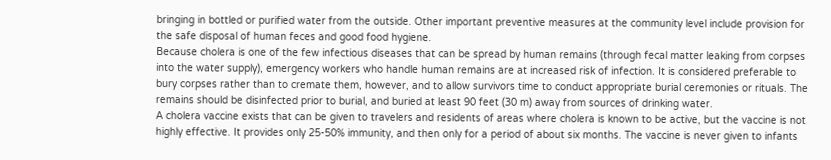bringing in bottled or purified water from the outside. Other important preventive measures at the community level include provision for the safe disposal of human feces and good food hygiene.
Because cholera is one of the few infectious diseases that can be spread by human remains (through fecal matter leaking from corpses into the water supply), emergency workers who handle human remains are at increased risk of infection. It is considered preferable to bury corpses rather than to cremate them, however, and to allow survivors time to conduct appropriate burial ceremonies or rituals. The remains should be disinfected prior to burial, and buried at least 90 feet (30 m) away from sources of drinking water.
A cholera vaccine exists that can be given to travelers and residents of areas where cholera is known to be active, but the vaccine is not highly effective. It provides only 25-50% immunity, and then only for a period of about six months. The vaccine is never given to infants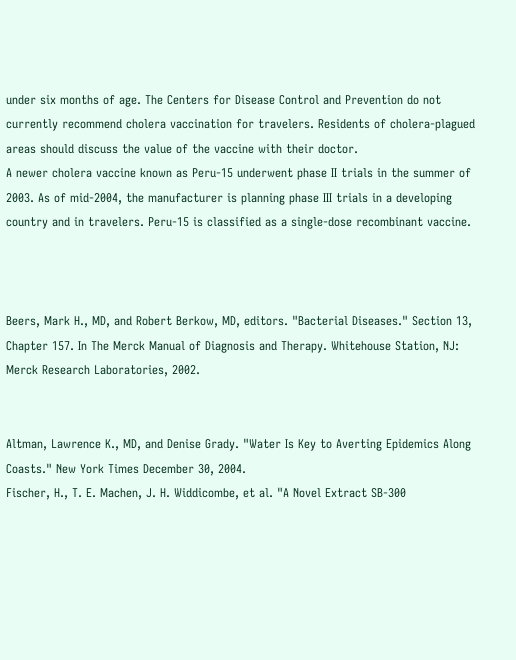under six months of age. The Centers for Disease Control and Prevention do not currently recommend cholera vaccination for travelers. Residents of cholera-plagued areas should discuss the value of the vaccine with their doctor.
A newer cholera vaccine known as Peru-15 underwent phase II trials in the summer of 2003. As of mid-2004, the manufacturer is planning phase III trials in a developing country and in travelers. Peru-15 is classified as a single-dose recombinant vaccine.



Beers, Mark H., MD, and Robert Berkow, MD, editors. "Bacterial Diseases." Section 13, Chapter 157. In The Merck Manual of Diagnosis and Therapy. Whitehouse Station, NJ: Merck Research Laboratories, 2002.


Altman, Lawrence K., MD, and Denise Grady. "Water Is Key to Averting Epidemics Along Coasts." New York Times December 30, 2004.
Fischer, H., T. E. Machen, J. H. Widdicombe, et al. "A Novel Extract SB-300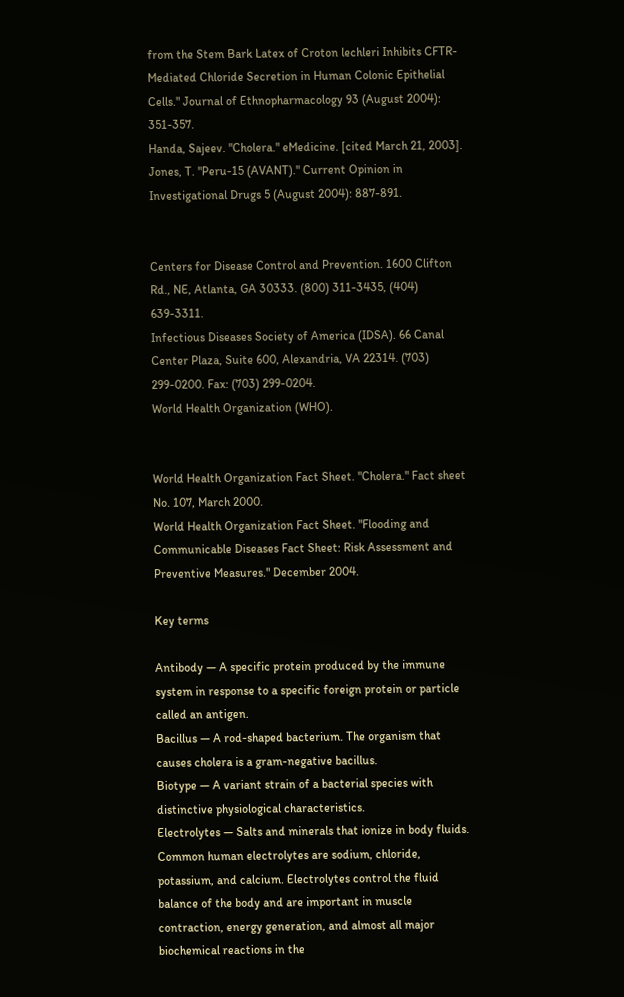from the Stem Bark Latex of Croton lechleri Inhibits CFTR-Mediated Chloride Secretion in Human Colonic Epithelial Cells." Journal of Ethnopharmacology 93 (August 2004): 351-357.
Handa, Sajeev. "Cholera." eMedicine. [cited March 21, 2003].
Jones, T. "Peru-15 (AVANT)." Current Opinion in Investigational Drugs 5 (August 2004): 887-891.


Centers for Disease Control and Prevention. 1600 Clifton Rd., NE, Atlanta, GA 30333. (800) 311-3435, (404) 639-3311.
Infectious Diseases Society of America (IDSA). 66 Canal Center Plaza, Suite 600, Alexandria, VA 22314. (703) 299-0200. Fax: (703) 299-0204.
World Health Organization (WHO).


World Health Organization Fact Sheet. "Cholera." Fact sheet No. 107, March 2000.
World Health Organization Fact Sheet. "Flooding and Communicable Diseases Fact Sheet: Risk Assessment and Preventive Measures." December 2004.

Key terms

Antibody — A specific protein produced by the immune system in response to a specific foreign protein or particle called an antigen.
Bacillus — A rod-shaped bacterium. The organism that causes cholera is a gram-negative bacillus.
Biotype — A variant strain of a bacterial species with distinctive physiological characteristics.
Electrolytes — Salts and minerals that ionize in body fluids. Common human electrolytes are sodium, chloride, potassium, and calcium. Electrolytes control the fluid balance of the body and are important in muscle contraction, energy generation, and almost all major biochemical reactions in the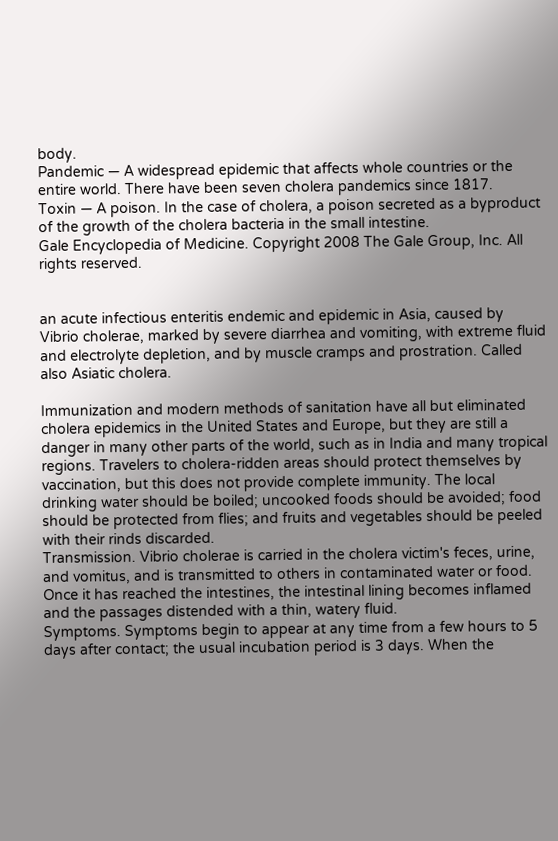body.
Pandemic — A widespread epidemic that affects whole countries or the entire world. There have been seven cholera pandemics since 1817.
Toxin — A poison. In the case of cholera, a poison secreted as a byproduct of the growth of the cholera bacteria in the small intestine.
Gale Encyclopedia of Medicine. Copyright 2008 The Gale Group, Inc. All rights reserved.


an acute infectious enteritis endemic and epidemic in Asia, caused by Vibrio cholerae, marked by severe diarrhea and vomiting, with extreme fluid and electrolyte depletion, and by muscle cramps and prostration. Called also Asiatic cholera.

Immunization and modern methods of sanitation have all but eliminated cholera epidemics in the United States and Europe, but they are still a danger in many other parts of the world, such as in India and many tropical regions. Travelers to cholera-ridden areas should protect themselves by vaccination, but this does not provide complete immunity. The local drinking water should be boiled; uncooked foods should be avoided; food should be protected from flies; and fruits and vegetables should be peeled with their rinds discarded.
Transmission. Vibrio cholerae is carried in the cholera victim's feces, urine, and vomitus, and is transmitted to others in contaminated water or food. Once it has reached the intestines, the intestinal lining becomes inflamed and the passages distended with a thin, watery fluid.
Symptoms. Symptoms begin to appear at any time from a few hours to 5 days after contact; the usual incubation period is 3 days. When the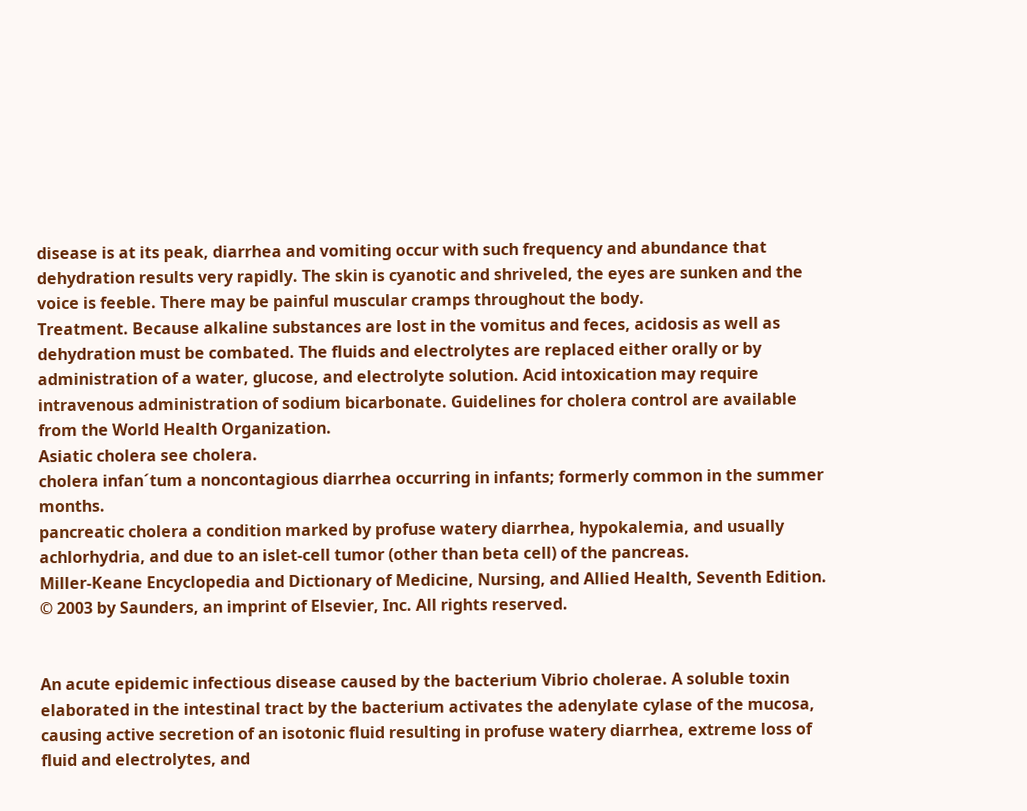disease is at its peak, diarrhea and vomiting occur with such frequency and abundance that dehydration results very rapidly. The skin is cyanotic and shriveled, the eyes are sunken and the voice is feeble. There may be painful muscular cramps throughout the body.
Treatment. Because alkaline substances are lost in the vomitus and feces, acidosis as well as dehydration must be combated. The fluids and electrolytes are replaced either orally or by administration of a water, glucose, and electrolyte solution. Acid intoxication may require intravenous administration of sodium bicarbonate. Guidelines for cholera control are available from the World Health Organization.
Asiatic cholera see cholera.
cholera infan´tum a noncontagious diarrhea occurring in infants; formerly common in the summer months.
pancreatic cholera a condition marked by profuse watery diarrhea, hypokalemia, and usually achlorhydria, and due to an islet-cell tumor (other than beta cell) of the pancreas.
Miller-Keane Encyclopedia and Dictionary of Medicine, Nursing, and Allied Health, Seventh Edition. © 2003 by Saunders, an imprint of Elsevier, Inc. All rights reserved.


An acute epidemic infectious disease caused by the bacterium Vibrio cholerae. A soluble toxin elaborated in the intestinal tract by the bacterium activates the adenylate cylase of the mucosa, causing active secretion of an isotonic fluid resulting in profuse watery diarrhea, extreme loss of fluid and electrolytes, and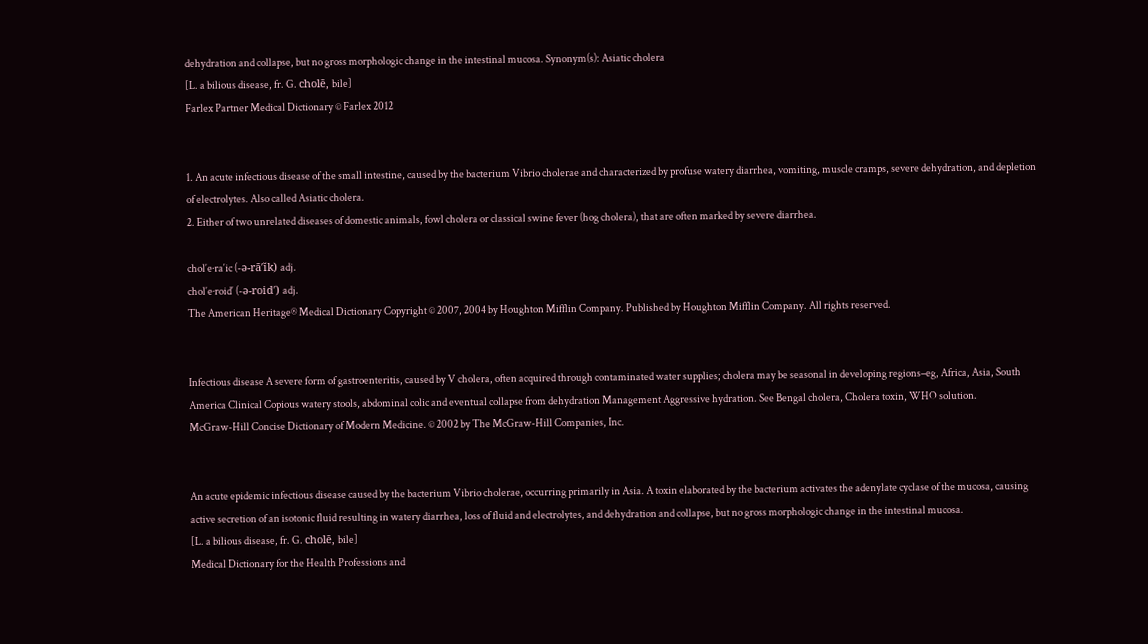dehydration and collapse, but no gross morphologic change in the intestinal mucosa. Synonym(s): Asiatic cholera
[L. a bilious disease, fr. G. cholē, bile]
Farlex Partner Medical Dictionary © Farlex 2012


1. An acute infectious disease of the small intestine, caused by the bacterium Vibrio cholerae and characterized by profuse watery diarrhea, vomiting, muscle cramps, severe dehydration, and depletion of electrolytes. Also called Asiatic cholera.
2. Either of two unrelated diseases of domestic animals, fowl cholera or classical swine fever (hog cholera), that are often marked by severe diarrhea.

chol′e·ra′ic (-ə-rā′ĭk) adj.
chol′e·roid′ (-ə-roid′) adj.
The American Heritage® Medical Dictionary Copyright © 2007, 2004 by Houghton Mifflin Company. Published by Houghton Mifflin Company. All rights reserved.


Infectious disease A severe form of gastroenteritis, caused by V cholera, often acquired through contaminated water supplies; cholera may be seasonal in developing regions–eg, Africa, Asia, South America Clinical Copious watery stools, abdominal colic and eventual collapse from dehydration Management Aggressive hydration. See Bengal cholera, Cholera toxin, WHO solution.
McGraw-Hill Concise Dictionary of Modern Medicine. © 2002 by The McGraw-Hill Companies, Inc.


An acute epidemic infectious disease caused by the bacterium Vibrio cholerae, occurring primarily in Asia. A toxin elaborated by the bacterium activates the adenylate cyclase of the mucosa, causing active secretion of an isotonic fluid resulting in watery diarrhea, loss of fluid and electrolytes, and dehydration and collapse, but no gross morphologic change in the intestinal mucosa.
[L. a bilious disease, fr. G. cholē, bile]
Medical Dictionary for the Health Professions and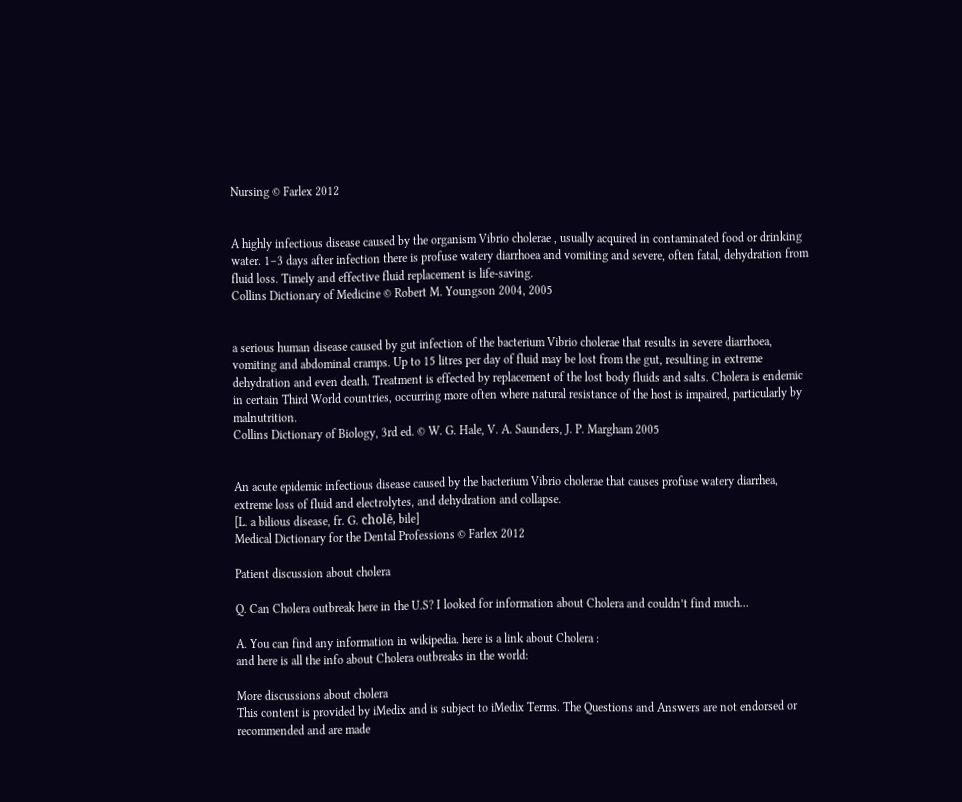Nursing © Farlex 2012


A highly infectious disease caused by the organism Vibrio cholerae , usually acquired in contaminated food or drinking water. 1–3 days after infection there is profuse watery diarrhoea and vomiting and severe, often fatal, dehydration from fluid loss. Timely and effective fluid replacement is life-saving.
Collins Dictionary of Medicine © Robert M. Youngson 2004, 2005


a serious human disease caused by gut infection of the bacterium Vibrio cholerae that results in severe diarrhoea, vomiting and abdominal cramps. Up to 15 litres per day of fluid may be lost from the gut, resulting in extreme dehydration and even death. Treatment is effected by replacement of the lost body fluids and salts. Cholera is endemic in certain Third World countries, occurring more often where natural resistance of the host is impaired, particularly by malnutrition.
Collins Dictionary of Biology, 3rd ed. © W. G. Hale, V. A. Saunders, J. P. Margham 2005


An acute epidemic infectious disease caused by the bacterium Vibrio cholerae that causes profuse watery diarrhea, extreme loss of fluid and electrolytes, and dehydration and collapse.
[L. a bilious disease, fr. G. cholē, bile]
Medical Dictionary for the Dental Professions © Farlex 2012

Patient discussion about cholera

Q. Can Cholera outbreak here in the U.S? I looked for information about Cholera and couldn’t find much…

A. You can find any information in wikipedia. here is a link about Cholera :
and here is all the info about Cholera outbreaks in the world:

More discussions about cholera
This content is provided by iMedix and is subject to iMedix Terms. The Questions and Answers are not endorsed or recommended and are made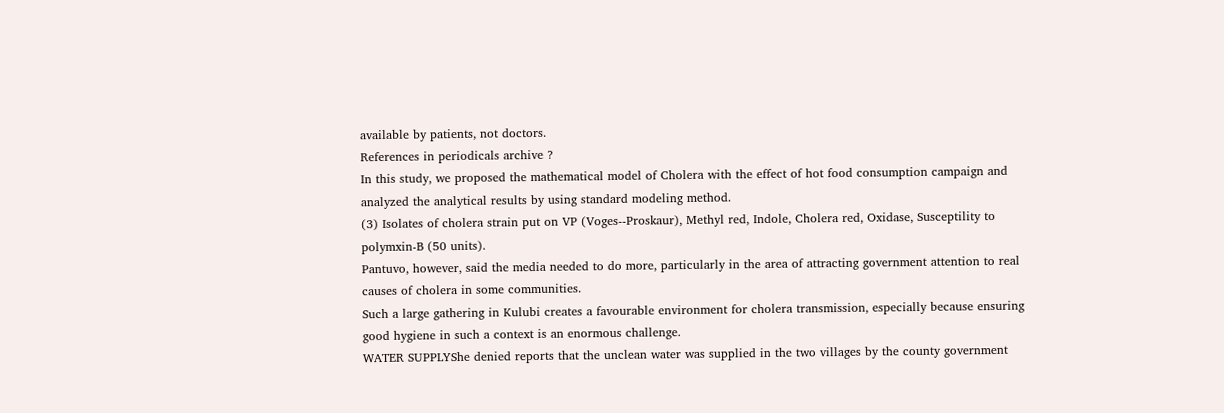available by patients, not doctors.
References in periodicals archive ?
In this study, we proposed the mathematical model of Cholera with the effect of hot food consumption campaign and analyzed the analytical results by using standard modeling method.
(3) Isolates of cholera strain put on VP (Voges--Proskaur), Methyl red, Indole, Cholera red, Oxidase, Susceptility to polymxin-B (50 units).
Pantuvo, however, said the media needed to do more, particularly in the area of attracting government attention to real causes of cholera in some communities.
Such a large gathering in Kulubi creates a favourable environment for cholera transmission, especially because ensuring good hygiene in such a context is an enormous challenge.
WATER SUPPLYShe denied reports that the unclean water was supplied in the two villages by the county government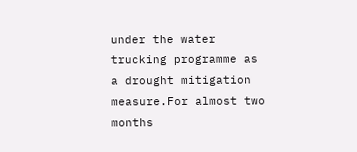under the water trucking programme as a drought mitigation measure.For almost two months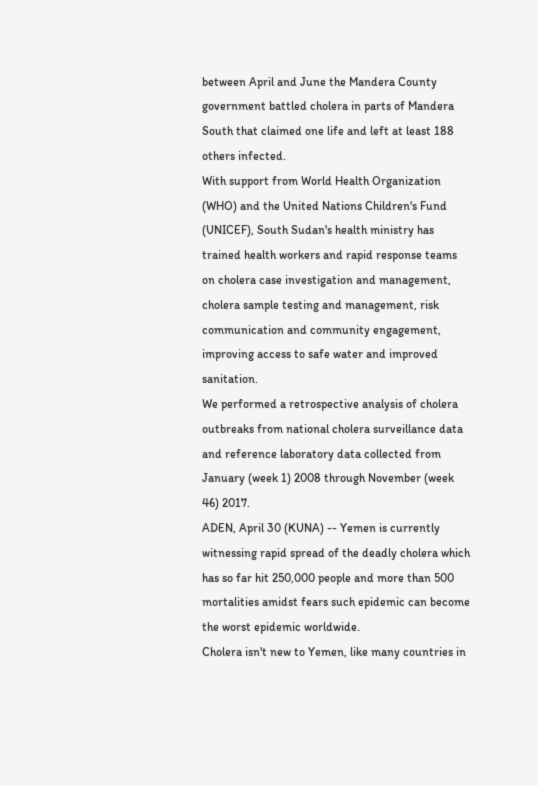between April and June the Mandera County government battled cholera in parts of Mandera South that claimed one life and left at least 188 others infected.
With support from World Health Organization (WHO) and the United Nations Children's Fund (UNICEF), South Sudan's health ministry has trained health workers and rapid response teams on cholera case investigation and management, cholera sample testing and management, risk communication and community engagement, improving access to safe water and improved sanitation.
We performed a retrospective analysis of cholera outbreaks from national cholera surveillance data and reference laboratory data collected from January (week 1) 2008 through November (week 46) 2017.
ADEN, April 30 (KUNA) -- Yemen is currently witnessing rapid spread of the deadly cholera which has so far hit 250,000 people and more than 500 mortalities amidst fears such epidemic can become the worst epidemic worldwide.
Cholera isn't new to Yemen, like many countries in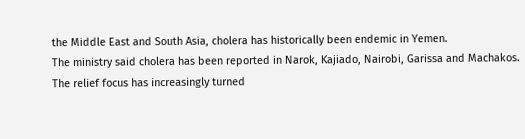the Middle East and South Asia, cholera has historically been endemic in Yemen.
The ministry said cholera has been reported in Narok, Kajiado, Nairobi, Garissa and Machakos.
The relief focus has increasingly turned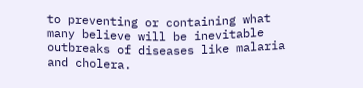to preventing or containing what many believe will be inevitable outbreaks of diseases like malaria and cholera.